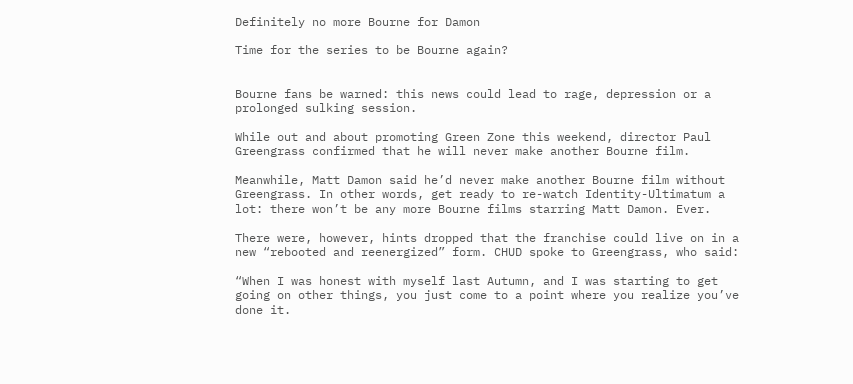Definitely no more Bourne for Damon

Time for the series to be Bourne again?


Bourne fans be warned: this news could lead to rage, depression or a prolonged sulking session.

While out and about promoting Green Zone this weekend, director Paul Greengrass confirmed that he will never make another Bourne film.

Meanwhile, Matt Damon said he’d never make another Bourne film without Greengrass. In other words, get ready to re-watch Identity-Ultimatum a lot: there won’t be any more Bourne films starring Matt Damon. Ever.

There were, however, hints dropped that the franchise could live on in a new “rebooted and reenergized” form. CHUD spoke to Greengrass, who said:

“When I was honest with myself last Autumn, and I was starting to get going on other things, you just come to a point where you realize you’ve done it.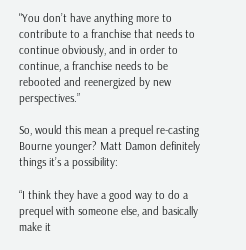"You don’t have anything more to contribute to a franchise that needs to continue obviously, and in order to continue, a franchise needs to be rebooted and reenergized by new perspectives.”

So, would this mean a prequel re-casting Bourne younger? Matt Damon definitely things it’s a possibility:

“I think they have a good way to do a prequel with someone else, and basically make it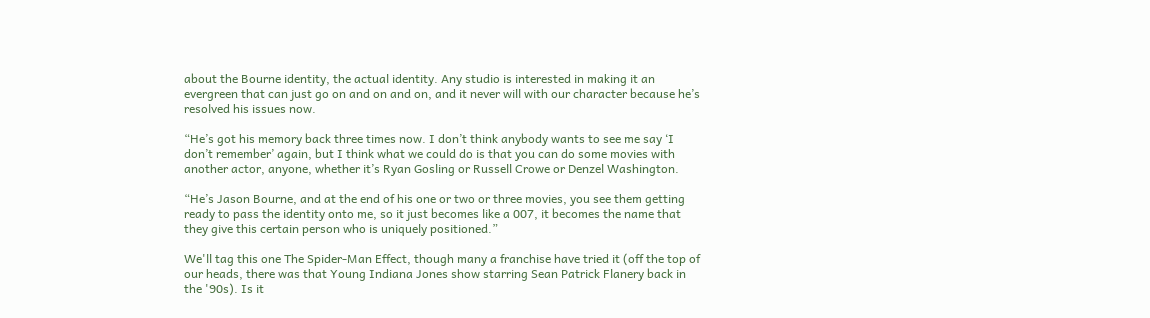about the Bourne identity, the actual identity. Any studio is interested in making it an evergreen that can just go on and on and on, and it never will with our character because he’s resolved his issues now.

“He’s got his memory back three times now. I don’t think anybody wants to see me say ‘I don’t remember’ again, but I think what we could do is that you can do some movies with another actor, anyone, whether it’s Ryan Gosling or Russell Crowe or Denzel Washington.

“He’s Jason Bourne, and at the end of his one or two or three movies, you see them getting ready to pass the identity onto me, so it just becomes like a 007, it becomes the name that they give this certain person who is uniquely positioned.”

We'll tag this one The Spider-Man Effect, though many a franchise have tried it (off the top of our heads, there was that Young Indiana Jones show starring Sean Patrick Flanery back in the '90s). Is it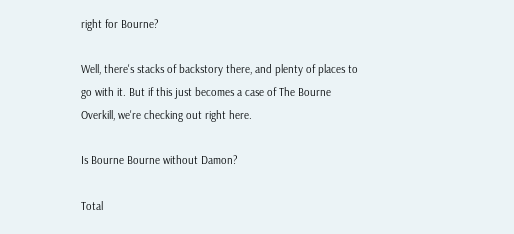right for Bourne?

Well, there's stacks of backstory there, and plenty of places to go with it. But if this just becomes a case of The Bourne Overkill, we're checking out right here.

Is Bourne Bourne without Damon?

Total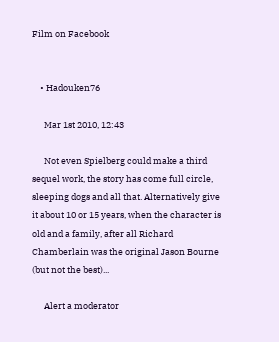Film on Facebook


    • Hadouken76

      Mar 1st 2010, 12:43

      Not even Spielberg could make a third sequel work, the story has come full circle, sleeping dogs and all that. Alternatively give it about 10 or 15 years, when the character is old and a family, after all Richard Chamberlain was the original Jason Bourne (but not the best)...

      Alert a moderator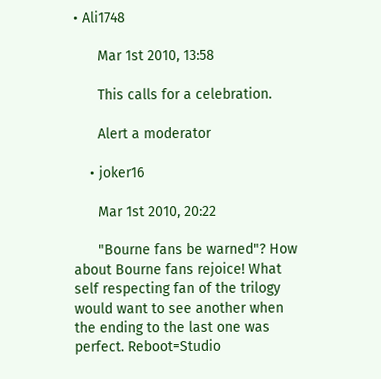• Ali1748

      Mar 1st 2010, 13:58

      This calls for a celebration.

      Alert a moderator

    • joker16

      Mar 1st 2010, 20:22

      "Bourne fans be warned"? How about Bourne fans rejoice! What self respecting fan of the trilogy would want to see another when the ending to the last one was perfect. Reboot=Studio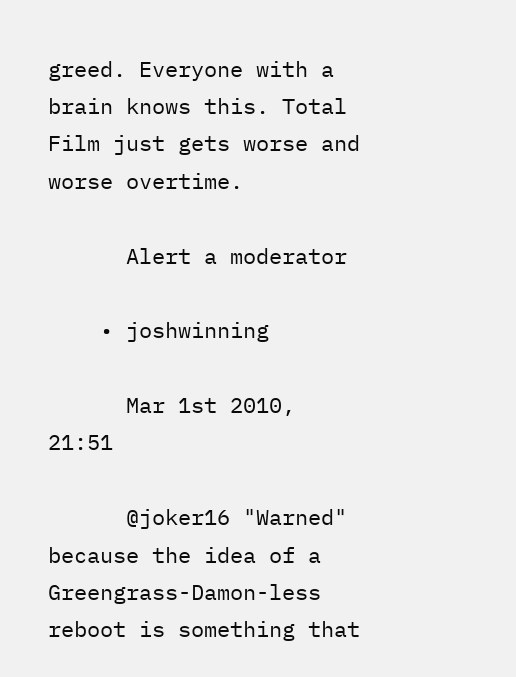greed. Everyone with a brain knows this. Total Film just gets worse and worse overtime.

      Alert a moderator

    • joshwinning

      Mar 1st 2010, 21:51

      @joker16 "Warned" because the idea of a Greengrass-Damon-less reboot is something that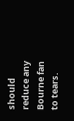should reduce any Bourne fan to tears.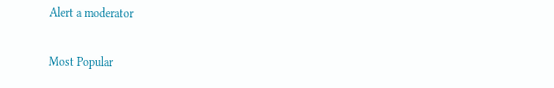Alert a moderator

Most Popular